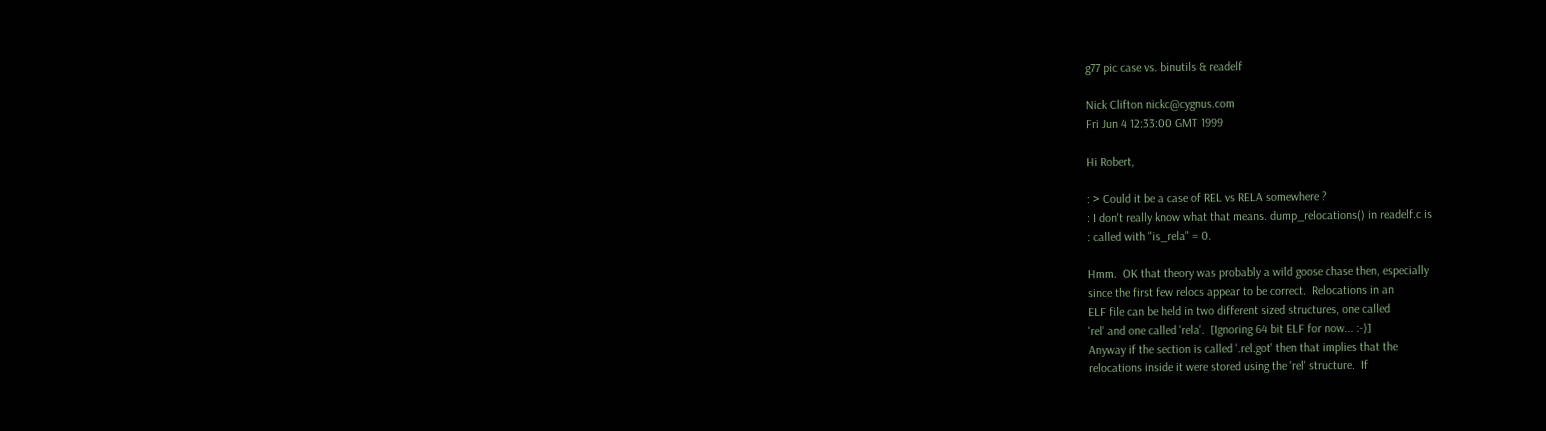g77 pic case vs. binutils & readelf

Nick Clifton nickc@cygnus.com
Fri Jun 4 12:33:00 GMT 1999

Hi Robert,

: > Could it be a case of REL vs RELA somewhere ?
: I don't really know what that means. dump_relocations() in readelf.c is
: called with "is_rela" = 0.

Hmm.  OK that theory was probably a wild goose chase then, especially
since the first few relocs appear to be correct.  Relocations in an
ELF file can be held in two different sized structures, one called
'rel' and one called 'rela'.  [Ignoring 64 bit ELF for now... :-)]
Anyway if the section is called '.rel.got' then that implies that the
relocations inside it were stored using the 'rel' structure.  If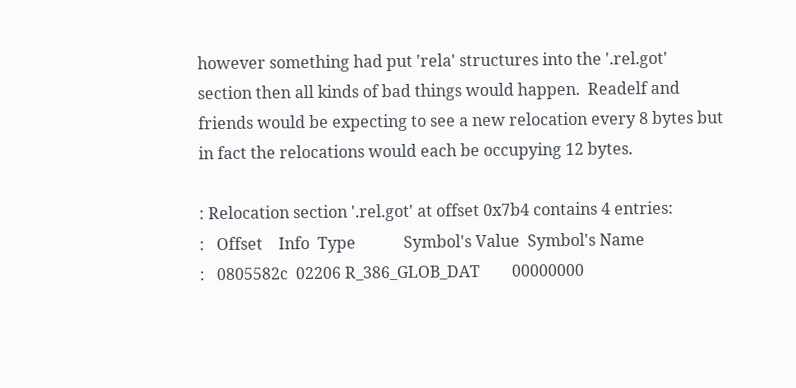however something had put 'rela' structures into the '.rel.got'
section then all kinds of bad things would happen.  Readelf and
friends would be expecting to see a new relocation every 8 bytes but
in fact the relocations would each be occupying 12 bytes.

: Relocation section '.rel.got' at offset 0x7b4 contains 4 entries:
:   Offset    Info  Type            Symbol's Value  Symbol's Name
:   0805582c  02206 R_386_GLOB_DAT        00000000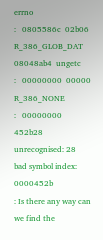errno
:   0805586c  02b06 R_386_GLOB_DAT        08048ab4  ungetc
:   00000000  00000 R_386_NONE
:   00000000  452b28 unrecognised: 28      bad symbol index: 0000452b
: Is there any way can we find the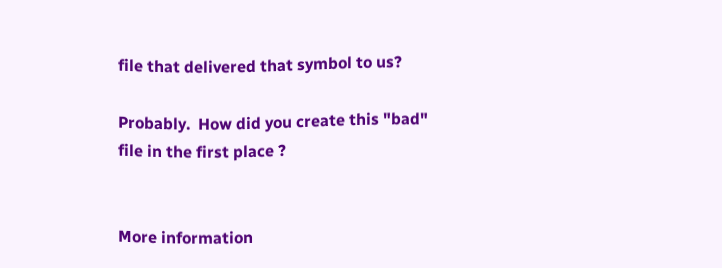file that delivered that symbol to us?

Probably.  How did you create this "bad" file in the first place ?


More information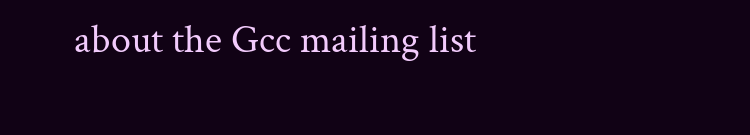about the Gcc mailing list